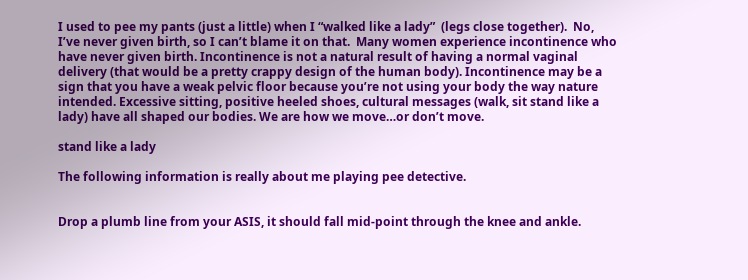I used to pee my pants (just a little) when I “walked like a lady”  (legs close together).  No, I’ve never given birth, so I can’t blame it on that.  Many women experience incontinence who have never given birth. Incontinence is not a natural result of having a normal vaginal delivery (that would be a pretty crappy design of the human body). Incontinence may be a sign that you have a weak pelvic floor because you’re not using your body the way nature intended. Excessive sitting, positive heeled shoes, cultural messages (walk, sit stand like a lady) have all shaped our bodies. We are how we move…or don’t move.

stand like a lady

The following information is really about me playing pee detective.


Drop a plumb line from your ASIS, it should fall mid-point through the knee and ankle.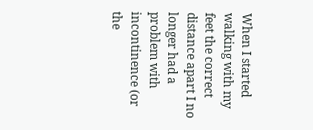When I started walking with my feet the correct distance apart I no longer had a problem with incontinence (or the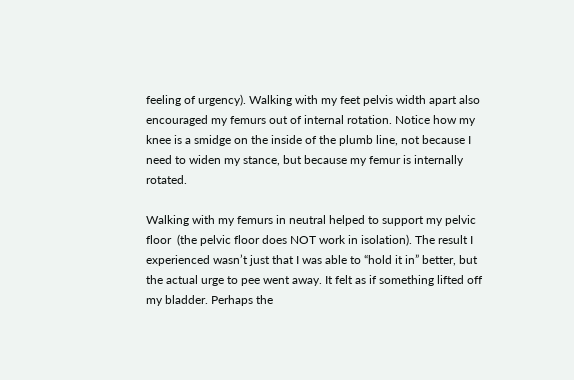feeling of urgency). Walking with my feet pelvis width apart also encouraged my femurs out of internal rotation. Notice how my knee is a smidge on the inside of the plumb line, not because I need to widen my stance, but because my femur is internally rotated.

Walking with my femurs in neutral helped to support my pelvic floor  (the pelvic floor does NOT work in isolation). The result I experienced wasn’t just that I was able to “hold it in” better, but the actual urge to pee went away. It felt as if something lifted off my bladder. Perhaps the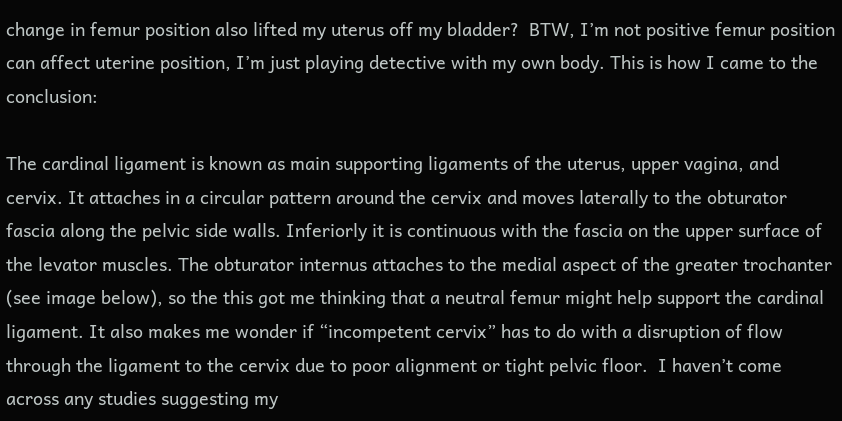change in femur position also lifted my uterus off my bladder?  BTW, I’m not positive femur position can affect uterine position, I’m just playing detective with my own body. This is how I came to the conclusion:

The cardinal ligament is known as main supporting ligaments of the uterus, upper vagina, and cervix. It attaches in a circular pattern around the cervix and moves laterally to the obturator fascia along the pelvic side walls. Inferiorly it is continuous with the fascia on the upper surface of the levator muscles. The obturator internus attaches to the medial aspect of the greater trochanter (see image below), so the this got me thinking that a neutral femur might help support the cardinal ligament. It also makes me wonder if “incompetent cervix” has to do with a disruption of flow through the ligament to the cervix due to poor alignment or tight pelvic floor.  I haven’t come across any studies suggesting my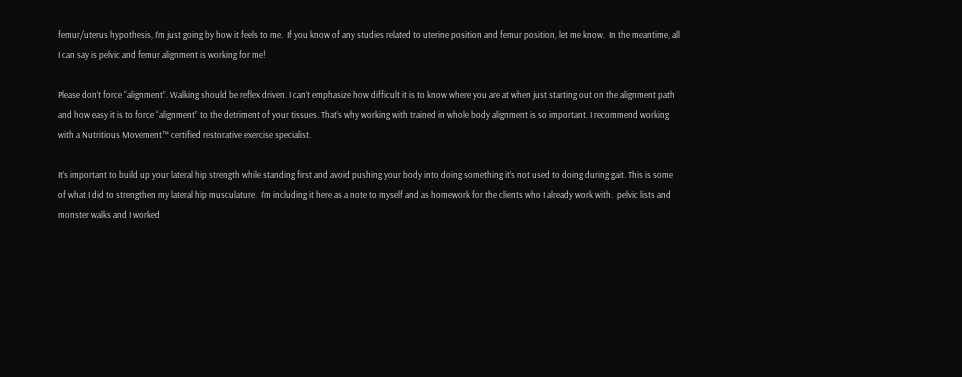femur/uterus hypothesis, I’m just going by how it feels to me.  If you know of any studies related to uterine position and femur position, let me know.  In the meantime, all I can say is pelvic and femur alignment is working for me!

Please don’t force “alignment”. Walking should be reflex driven. I can’t emphasize how difficult it is to know where you are at when just starting out on the alignment path and how easy it is to force “alignment” to the detriment of your tissues. That’s why working with trained in whole body alignment is so important. I recommend working with a Nutritious Movement™ certified restorative exercise specialist.

It’s important to build up your lateral hip strength while standing first and avoid pushing your body into doing something it’s not used to doing during gait. This is some of what I did to strengthen my lateral hip musculature.  I’m including it here as a note to myself and as homework for the clients who I already work with.  pelvic lists and monster walks and I worked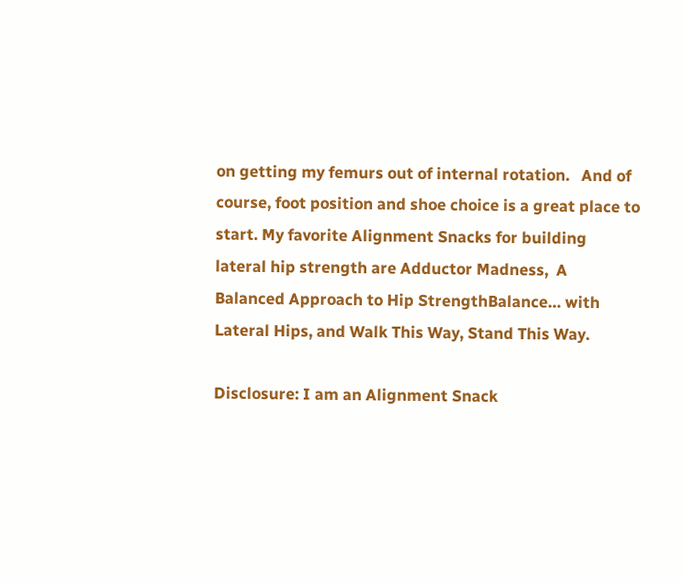on getting my femurs out of internal rotation.   And of course, foot position and shoe choice is a great place to start. My favorite Alignment Snacks for building lateral hip strength are Adductor Madness,  A Balanced Approach to Hip StrengthBalance… with Lateral Hips, and Walk This Way, Stand This Way.

Disclosure: I am an Alignment Snack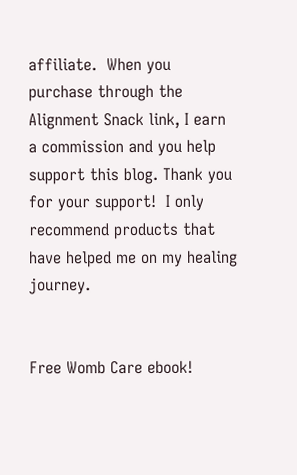affiliate.  When you purchase through the Alignment Snack link, I earn a commission and you help support this blog. Thank you for your support!  I only recommend products that have helped me on my healing journey.


Free Womb Care ebook!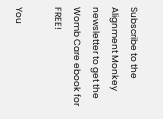Subscribe to the Alignment Monkey newsletter to get the Womb Care ebook for FREE!

You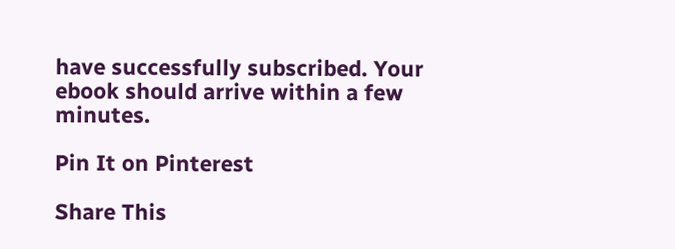have successfully subscribed. Your ebook should arrive within a few minutes.

Pin It on Pinterest

Share This